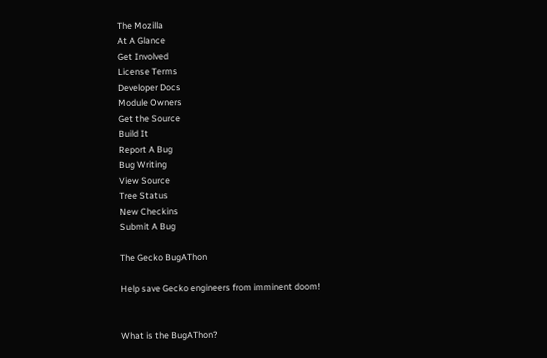The Mozilla
At A Glance
Get Involved
License Terms
Developer Docs
Module Owners
Get the Source
Build It
Report A Bug
Bug Writing
View Source
Tree Status
New Checkins
Submit A Bug

The Gecko BugAThon

Help save Gecko engineers from imminent doom!


What is the BugAThon?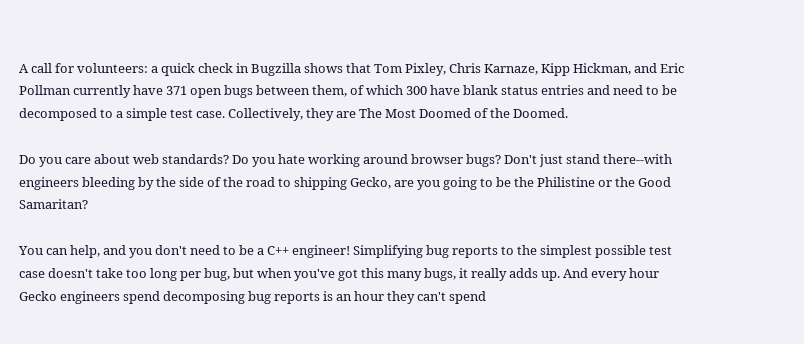A call for volunteers: a quick check in Bugzilla shows that Tom Pixley, Chris Karnaze, Kipp Hickman, and Eric Pollman currently have 371 open bugs between them, of which 300 have blank status entries and need to be decomposed to a simple test case. Collectively, they are The Most Doomed of the Doomed.

Do you care about web standards? Do you hate working around browser bugs? Don't just stand there--with engineers bleeding by the side of the road to shipping Gecko, are you going to be the Philistine or the Good Samaritan?

You can help, and you don't need to be a C++ engineer! Simplifying bug reports to the simplest possible test case doesn't take too long per bug, but when you've got this many bugs, it really adds up. And every hour Gecko engineers spend decomposing bug reports is an hour they can't spend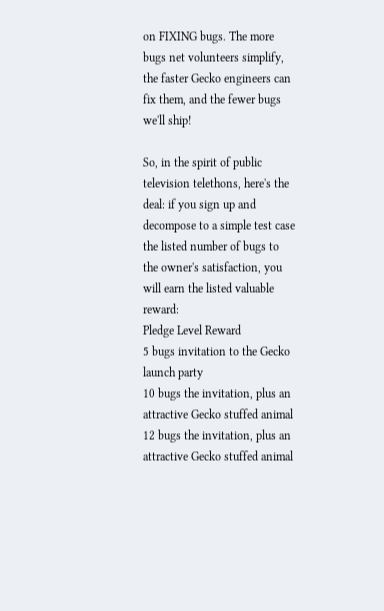on FIXING bugs. The more bugs net volunteers simplify, the faster Gecko engineers can fix them, and the fewer bugs we'll ship!

So, in the spirit of public television telethons, here's the deal: if you sign up and decompose to a simple test case the listed number of bugs to the owner's satisfaction, you will earn the listed valuable reward:
Pledge Level Reward
5 bugs invitation to the Gecko launch party
10 bugs the invitation, plus an attractive Gecko stuffed animal
12 bugs the invitation, plus an attractive Gecko stuffed animal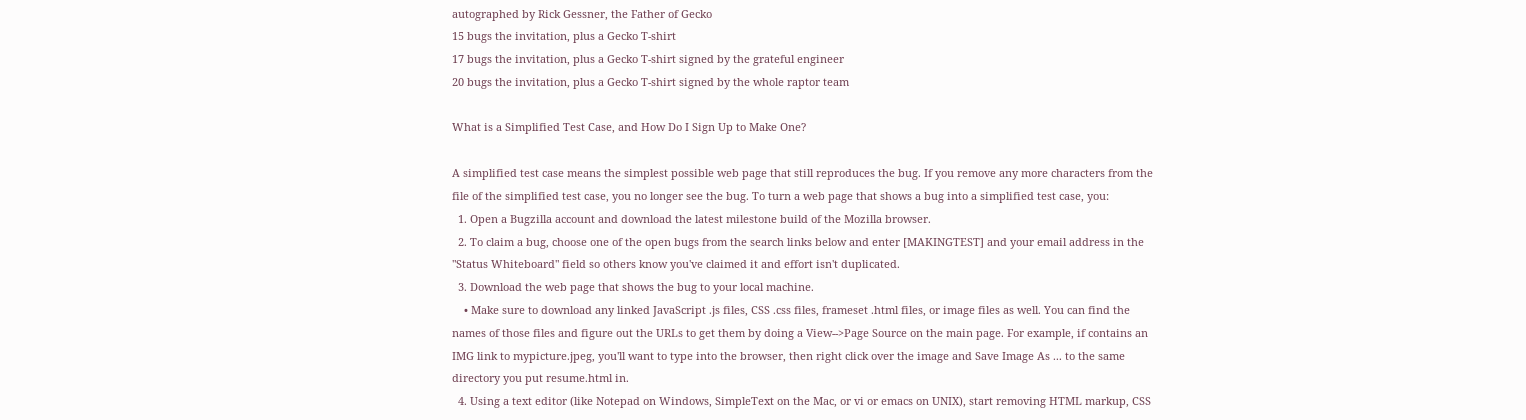autographed by Rick Gessner, the Father of Gecko
15 bugs the invitation, plus a Gecko T-shirt
17 bugs the invitation, plus a Gecko T-shirt signed by the grateful engineer
20 bugs the invitation, plus a Gecko T-shirt signed by the whole raptor team

What is a Simplified Test Case, and How Do I Sign Up to Make One?

A simplified test case means the simplest possible web page that still reproduces the bug. If you remove any more characters from the file of the simplified test case, you no longer see the bug. To turn a web page that shows a bug into a simplified test case, you:
  1. Open a Bugzilla account and download the latest milestone build of the Mozilla browser.
  2. To claim a bug, choose one of the open bugs from the search links below and enter [MAKINGTEST] and your email address in the "Status Whiteboard" field so others know you've claimed it and effort isn't duplicated.
  3. Download the web page that shows the bug to your local machine.
    • Make sure to download any linked JavaScript .js files, CSS .css files, frameset .html files, or image files as well. You can find the names of those files and figure out the URLs to get them by doing a View-->Page Source on the main page. For example, if contains an IMG link to mypicture.jpeg, you'll want to type into the browser, then right click over the image and Save Image As ... to the same directory you put resume.html in.
  4. Using a text editor (like Notepad on Windows, SimpleText on the Mac, or vi or emacs on UNIX), start removing HTML markup, CSS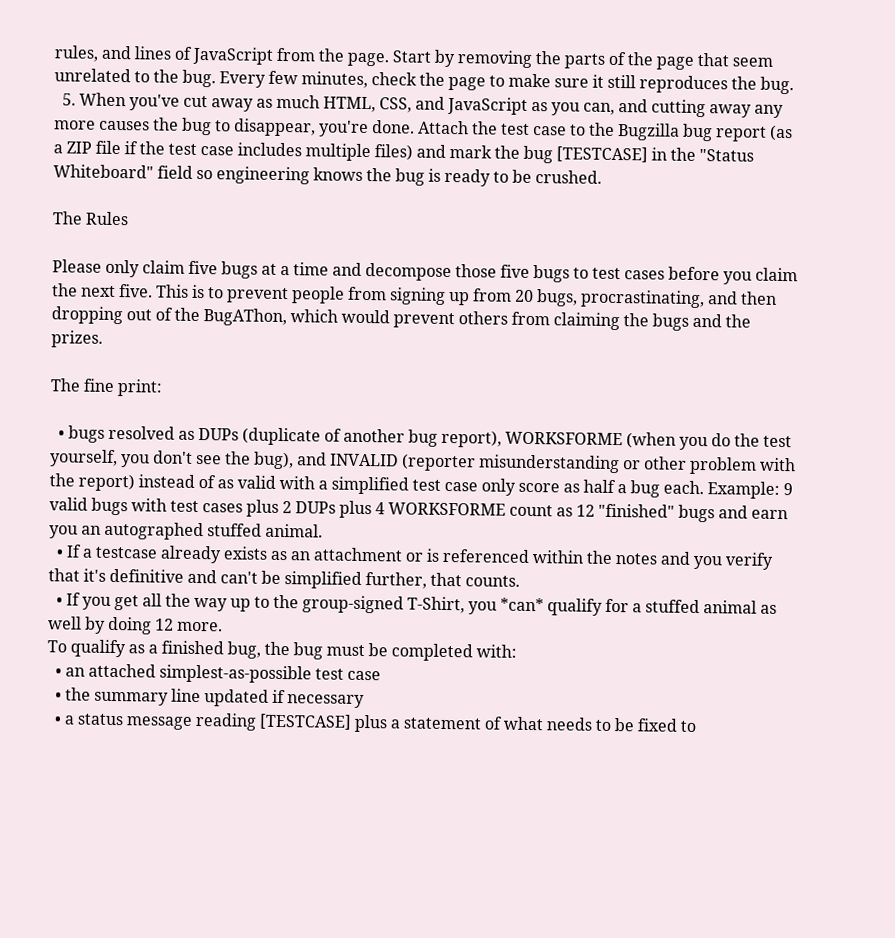rules, and lines of JavaScript from the page. Start by removing the parts of the page that seem unrelated to the bug. Every few minutes, check the page to make sure it still reproduces the bug.
  5. When you've cut away as much HTML, CSS, and JavaScript as you can, and cutting away any more causes the bug to disappear, you're done. Attach the test case to the Bugzilla bug report (as a ZIP file if the test case includes multiple files) and mark the bug [TESTCASE] in the "Status Whiteboard" field so engineering knows the bug is ready to be crushed.

The Rules

Please only claim five bugs at a time and decompose those five bugs to test cases before you claim the next five. This is to prevent people from signing up from 20 bugs, procrastinating, and then dropping out of the BugAThon, which would prevent others from claiming the bugs and the prizes.

The fine print:

  • bugs resolved as DUPs (duplicate of another bug report), WORKSFORME (when you do the test yourself, you don't see the bug), and INVALID (reporter misunderstanding or other problem with the report) instead of as valid with a simplified test case only score as half a bug each. Example: 9 valid bugs with test cases plus 2 DUPs plus 4 WORKSFORME count as 12 "finished" bugs and earn you an autographed stuffed animal.
  • If a testcase already exists as an attachment or is referenced within the notes and you verify that it's definitive and can't be simplified further, that counts.
  • If you get all the way up to the group-signed T-Shirt, you *can* qualify for a stuffed animal as well by doing 12 more.
To qualify as a finished bug, the bug must be completed with:
  • an attached simplest-as-possible test case
  • the summary line updated if necessary
  • a status message reading [TESTCASE] plus a statement of what needs to be fixed to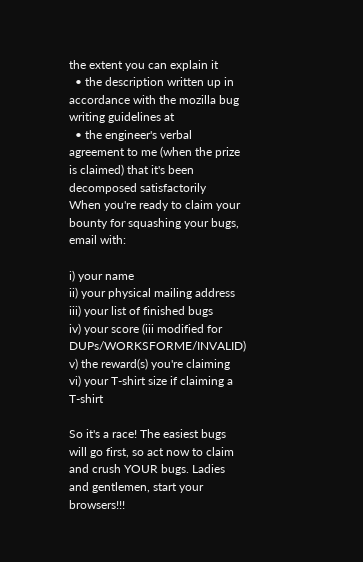the extent you can explain it
  • the description written up in accordance with the mozilla bug writing guidelines at
  • the engineer's verbal agreement to me (when the prize is claimed) that it's been decomposed satisfactorily
When you're ready to claim your bounty for squashing your bugs, email with:

i) your name
ii) your physical mailing address
iii) your list of finished bugs
iv) your score (iii modified for DUPs/WORKSFORME/INVALID)
v) the reward(s) you're claiming
vi) your T-shirt size if claiming a T-shirt

So it's a race! The easiest bugs will go first, so act now to claim and crush YOUR bugs. Ladies and gentlemen, start your browsers!!!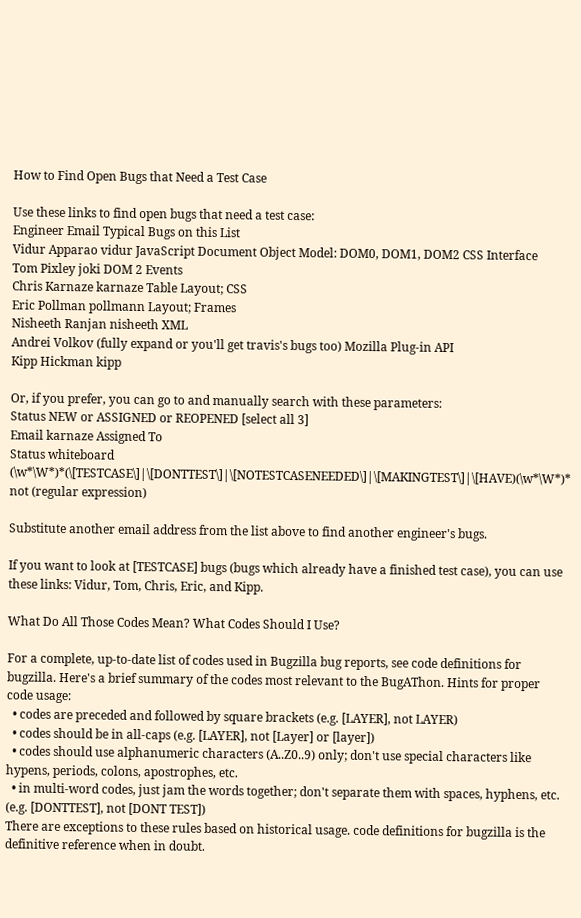How to Find Open Bugs that Need a Test Case

Use these links to find open bugs that need a test case:
Engineer Email Typical Bugs on this List
Vidur Apparao vidur JavaScript Document Object Model: DOM0, DOM1, DOM2 CSS Interface
Tom Pixley joki DOM 2 Events
Chris Karnaze karnaze Table Layout; CSS
Eric Pollman pollmann Layout; Frames
Nisheeth Ranjan nisheeth XML
Andrei Volkov (fully expand or you'll get travis's bugs too) Mozilla Plug-in API
Kipp Hickman kipp

Or, if you prefer, you can go to and manually search with these parameters:
Status NEW or ASSIGNED or REOPENED [select all 3]
Email karnaze Assigned To
Status whiteboard (\w*\W*)*(\[TESTCASE\]|\[DONTTEST\]|\[NOTESTCASENEEDED\]|\[MAKINGTEST\]|\[HAVE)(\w*\W*)* not (regular expression)

Substitute another email address from the list above to find another engineer's bugs.

If you want to look at [TESTCASE] bugs (bugs which already have a finished test case), you can use these links: Vidur, Tom, Chris, Eric, and Kipp.

What Do All Those Codes Mean? What Codes Should I Use?

For a complete, up-to-date list of codes used in Bugzilla bug reports, see code definitions for bugzilla. Here's a brief summary of the codes most relevant to the BugAThon. Hints for proper code usage:
  • codes are preceded and followed by square brackets (e.g. [LAYER], not LAYER)
  • codes should be in all-caps (e.g. [LAYER], not [Layer] or [layer])
  • codes should use alphanumeric characters (A..Z0..9) only; don't use special characters like hypens, periods, colons, apostrophes, etc.
  • in multi-word codes, just jam the words together; don't separate them with spaces, hyphens, etc. (e.g. [DONTTEST], not [DONT TEST])
There are exceptions to these rules based on historical usage. code definitions for bugzilla is the definitive reference when in doubt.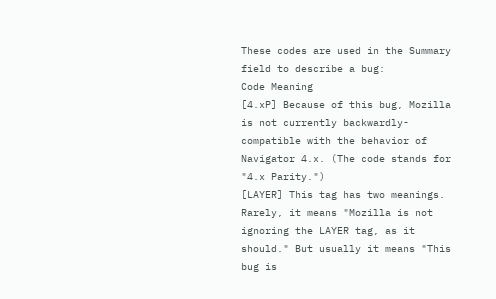These codes are used in the Summary field to describe a bug:
Code Meaning
[4.xP] Because of this bug, Mozilla is not currently backwardly-compatible with the behavior of Navigator 4.x. (The code stands for "4.x Parity.")
[LAYER] This tag has two meanings. Rarely, it means "Mozilla is not ignoring the LAYER tag, as it should." But usually it means "This bug is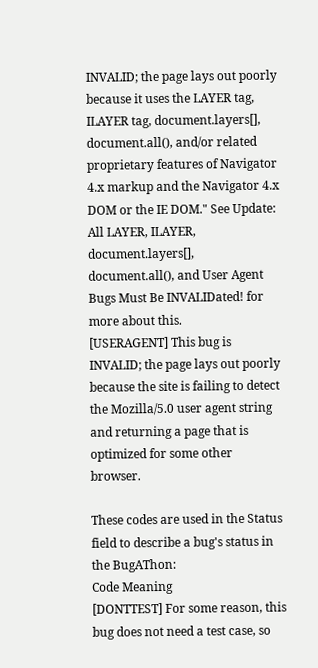INVALID; the page lays out poorly because it uses the LAYER tag, ILAYER tag, document.layers[], document.all(), and/or related proprietary features of Navigator 4.x markup and the Navigator 4.x DOM or the IE DOM." See Update: All LAYER, ILAYER, document.layers[], document.all(), and User Agent Bugs Must Be INVALIDated! for more about this.
[USERAGENT] This bug is INVALID; the page lays out poorly because the site is failing to detect the Mozilla/5.0 user agent string and returning a page that is optimized for some other browser.

These codes are used in the Status field to describe a bug's status in the BugAThon:
Code Meaning
[DONTTEST] For some reason, this bug does not need a test case, so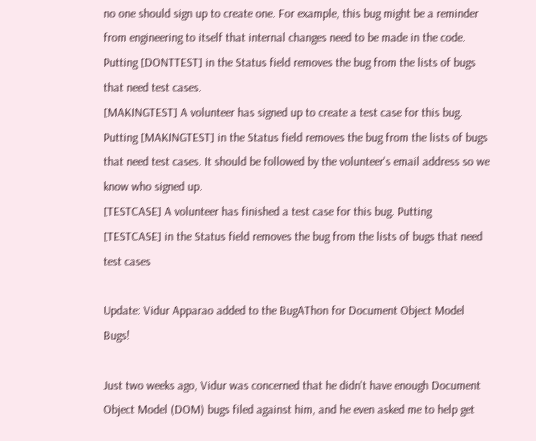no one should sign up to create one. For example, this bug might be a reminder from engineering to itself that internal changes need to be made in the code. Putting [DONTTEST] in the Status field removes the bug from the lists of bugs that need test cases.
[MAKINGTEST] A volunteer has signed up to create a test case for this bug. Putting [MAKINGTEST] in the Status field removes the bug from the lists of bugs that need test cases. It should be followed by the volunteer's email address so we know who signed up.
[TESTCASE] A volunteer has finished a test case for this bug. Putting [TESTCASE] in the Status field removes the bug from the lists of bugs that need test cases

Update: Vidur Apparao added to the BugAThon for Document Object Model Bugs!

Just two weeks ago, Vidur was concerned that he didn't have enough Document Object Model (DOM) bugs filed against him, and he even asked me to help get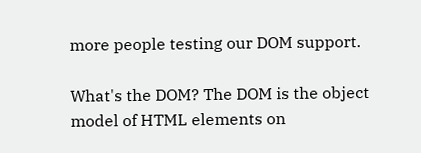more people testing our DOM support.

What's the DOM? The DOM is the object model of HTML elements on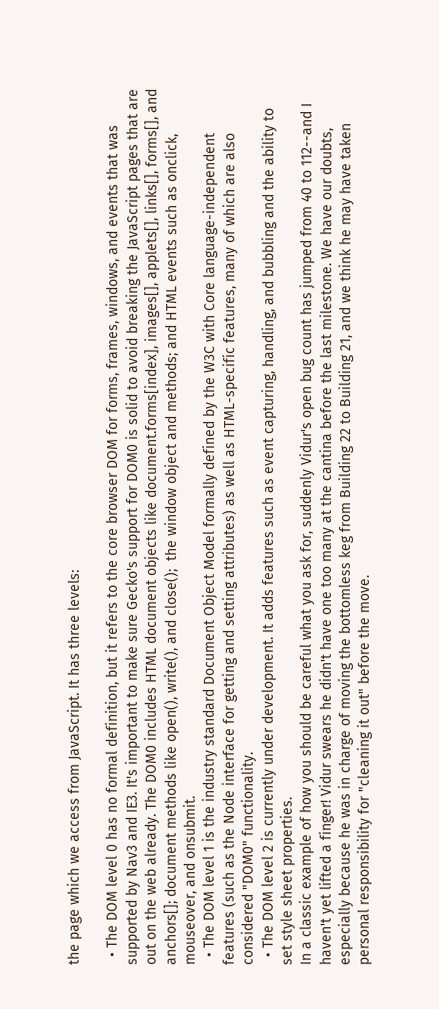the page which we access from JavaScript. It has three levels:

  • The DOM level 0 has no formal definition, but it refers to the core browser DOM for forms, frames, windows, and events that was supported by Nav3 and IE3. It's important to make sure Gecko's support for DOM0 is solid to avoid breaking the JavaScript pages that are out on the web already. The DOM0 includes HTML document objects like document.forms[index], images[], applets[], links[], forms[], and anchors[]; document methods like open(), write(), and close();  the window object and methods; and HTML events such as onclick, mouseover, and onsubmit.
  • The DOM level 1 is the industry standard Document Object Model formally defined by the W3C with Core language-independent features (such as the Node interface for getting and setting attributes) as well as HTML-specific features, many of which are also considered "DOM0" functionality.
  • The DOM level 2 is currently under development. It adds features such as event capturing, handling, and bubbling and the ability to set style sheet properties.
In a classic example of how you should be careful what you ask for, suddenly Vidur's open bug count has jumped from 40 to 112--and I haven't yet lifted a finger! Vidur swears he didn't have one too many at the cantina before the last milestone. We have our doubts, especially because he was in charge of moving the bottomless keg from Building 22 to Building 21, and we think he may have taken personal responsibility for "cleaning it out" before the move.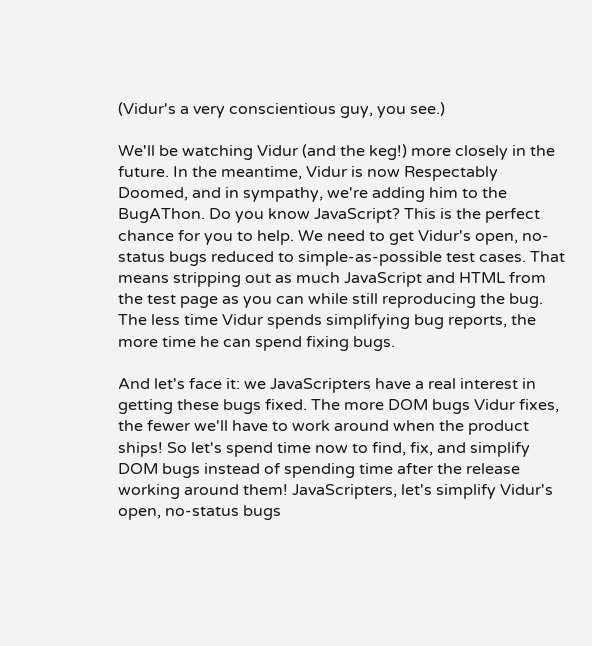(Vidur's a very conscientious guy, you see.)

We'll be watching Vidur (and the keg!) more closely in the future. In the meantime, Vidur is now Respectably Doomed, and in sympathy, we're adding him to the BugAThon. Do you know JavaScript? This is the perfect chance for you to help. We need to get Vidur's open, no-status bugs reduced to simple-as-possible test cases. That means stripping out as much JavaScript and HTML from the test page as you can while still reproducing the bug. The less time Vidur spends simplifying bug reports, the more time he can spend fixing bugs.

And let's face it: we JavaScripters have a real interest in getting these bugs fixed. The more DOM bugs Vidur fixes, the fewer we'll have to work around when the product ships! So let's spend time now to find, fix, and simplify DOM bugs instead of spending time after the release working around them! JavaScripters, let's simplify Vidur's open, no-status bugs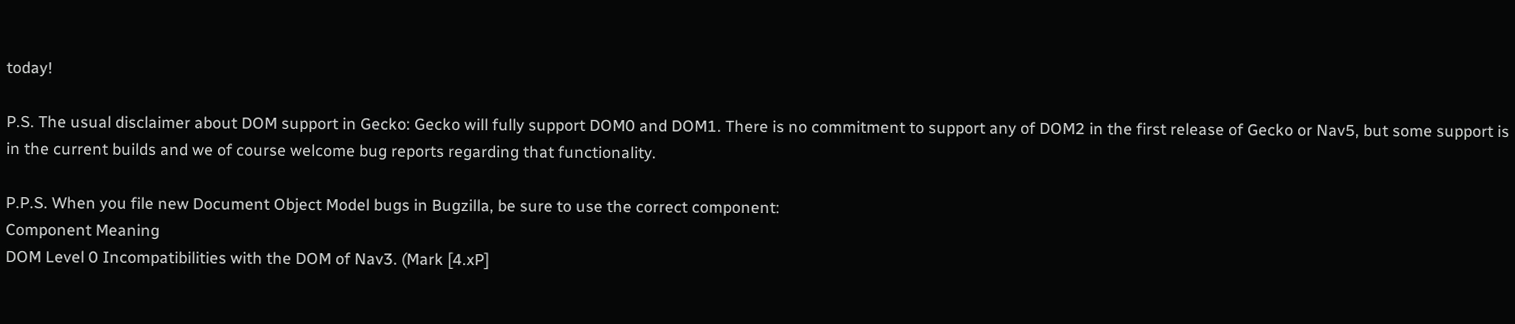today!

P.S. The usual disclaimer about DOM support in Gecko: Gecko will fully support DOM0 and DOM1. There is no commitment to support any of DOM2 in the first release of Gecko or Nav5, but some support is in the current builds and we of course welcome bug reports regarding that functionality.

P.P.S. When you file new Document Object Model bugs in Bugzilla, be sure to use the correct component:
Component Meaning
DOM Level 0 Incompatibilities with the DOM of Nav3. (Mark [4.xP]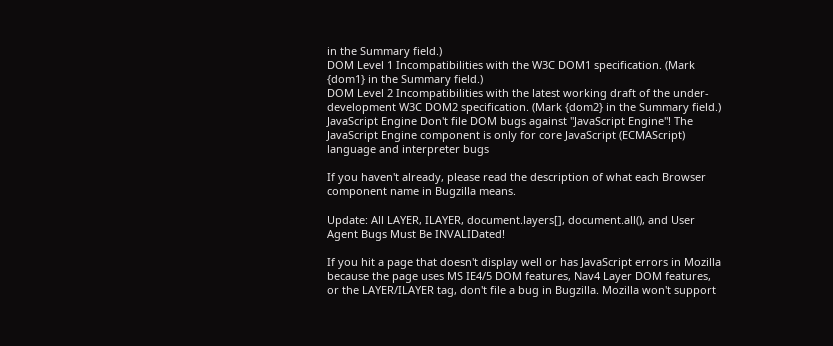in the Summary field.)
DOM Level 1 Incompatibilities with the W3C DOM1 specification. (Mark {dom1} in the Summary field.)
DOM Level 2 Incompatibilities with the latest working draft of the under-development W3C DOM2 specification. (Mark {dom2} in the Summary field.)
JavaScript Engine Don't file DOM bugs against "JavaScript Engine"! The JavaScript Engine component is only for core JavaScript (ECMAScript) language and interpreter bugs

If you haven't already, please read the description of what each Browser component name in Bugzilla means.

Update: All LAYER, ILAYER, document.layers[], document.all(), and User Agent Bugs Must Be INVALIDated!

If you hit a page that doesn't display well or has JavaScript errors in Mozilla because the page uses MS IE4/5 DOM features, Nav4 Layer DOM features, or the LAYER/ILAYER tag, don't file a bug in Bugzilla. Mozilla won't support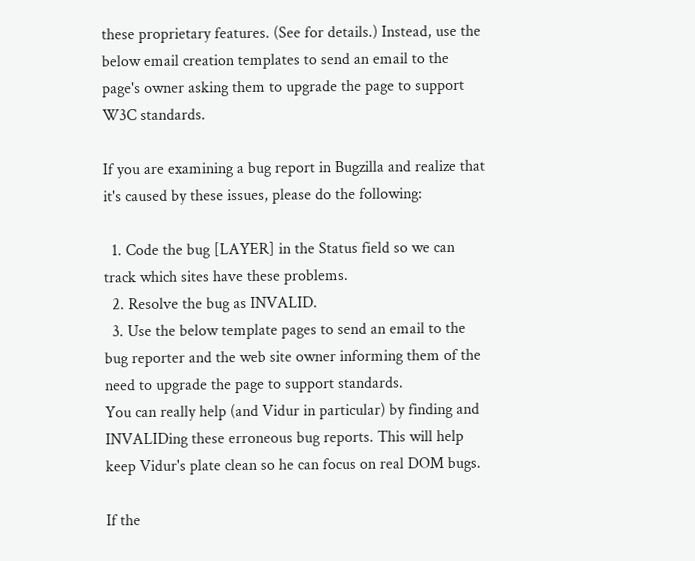these proprietary features. (See for details.) Instead, use the below email creation templates to send an email to the page's owner asking them to upgrade the page to support W3C standards.

If you are examining a bug report in Bugzilla and realize that it's caused by these issues, please do the following:

  1. Code the bug [LAYER] in the Status field so we can track which sites have these problems.
  2. Resolve the bug as INVALID.
  3. Use the below template pages to send an email to the bug reporter and the web site owner informing them of the need to upgrade the page to support standards.
You can really help (and Vidur in particular) by finding and INVALIDing these erroneous bug reports. This will help keep Vidur's plate clean so he can focus on real DOM bugs.

If the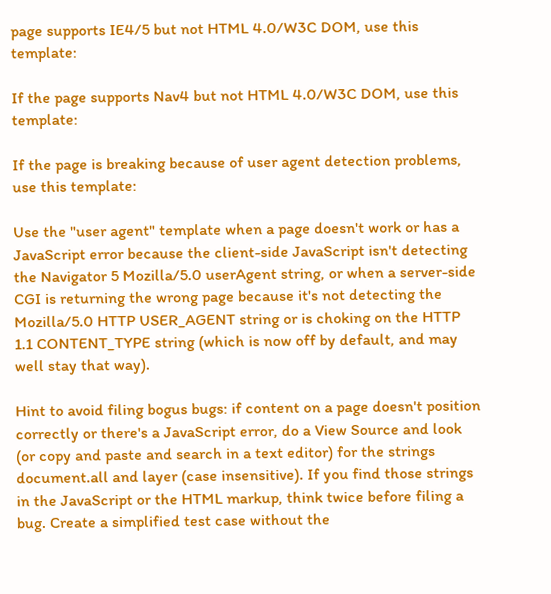page supports IE4/5 but not HTML 4.0/W3C DOM, use this template:

If the page supports Nav4 but not HTML 4.0/W3C DOM, use this template:

If the page is breaking because of user agent detection problems, use this template:

Use the "user agent" template when a page doesn't work or has a JavaScript error because the client-side JavaScript isn't detecting the Navigator 5 Mozilla/5.0 userAgent string, or when a server-side CGI is returning the wrong page because it's not detecting the Mozilla/5.0 HTTP USER_AGENT string or is choking on the HTTP 1.1 CONTENT_TYPE string (which is now off by default, and may well stay that way).

Hint to avoid filing bogus bugs: if content on a page doesn't position correctly or there's a JavaScript error, do a View Source and look (or copy and paste and search in a text editor) for the strings document.all and layer (case insensitive). If you find those strings in the JavaScript or the HTML markup, think twice before filing a bug. Create a simplified test case without the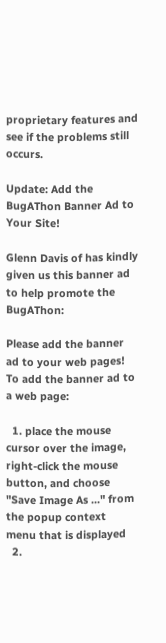proprietary features and see if the problems still occurs.

Update: Add the BugAThon Banner Ad to Your Site!

Glenn Davis of has kindly given us this banner ad to help promote the BugAThon:

Please add the banner ad to your web pages! To add the banner ad to a web page:

  1. place the mouse cursor over the image, right-click the mouse button, and choose "Save Image As ..." from the popup context menu that is displayed
  2.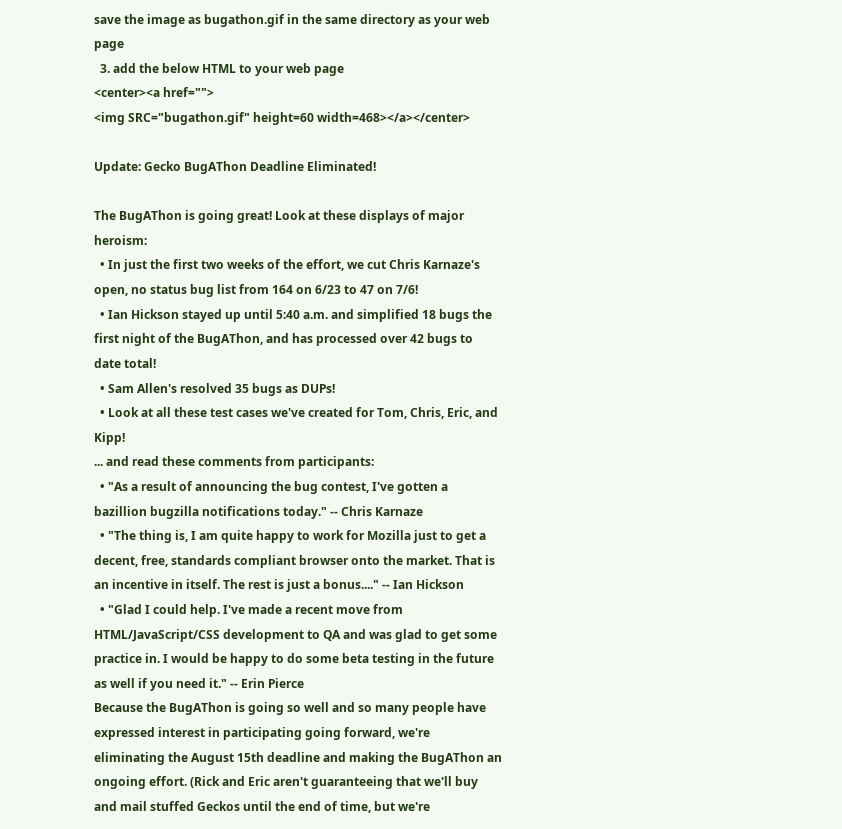save the image as bugathon.gif in the same directory as your web page
  3. add the below HTML to your web page
<center><a href="">
<img SRC="bugathon.gif" height=60 width=468></a></center>

Update: Gecko BugAThon Deadline Eliminated!

The BugAThon is going great! Look at these displays of major heroism:
  • In just the first two weeks of the effort, we cut Chris Karnaze's open, no status bug list from 164 on 6/23 to 47 on 7/6!
  • Ian Hickson stayed up until 5:40 a.m. and simplified 18 bugs the first night of the BugAThon, and has processed over 42 bugs to date total!
  • Sam Allen's resolved 35 bugs as DUPs!
  • Look at all these test cases we've created for Tom, Chris, Eric, and Kipp!
... and read these comments from participants:
  • "As a result of announcing the bug contest, I've gotten a bazillion bugzilla notifications today." -- Chris Karnaze
  • "The thing is, I am quite happy to work for Mozilla just to get a decent, free, standards compliant browser onto the market. That is an incentive in itself. The rest is just a bonus...." -- Ian Hickson
  • "Glad I could help. I've made a recent move from HTML/JavaScript/CSS development to QA and was glad to get some practice in. I would be happy to do some beta testing in the future as well if you need it." -- Erin Pierce
Because the BugAThon is going so well and so many people have expressed interest in participating going forward, we're eliminating the August 15th deadline and making the BugAThon an ongoing effort. (Rick and Eric aren't guaranteeing that we'll buy and mail stuffed Geckos until the end of time, but we're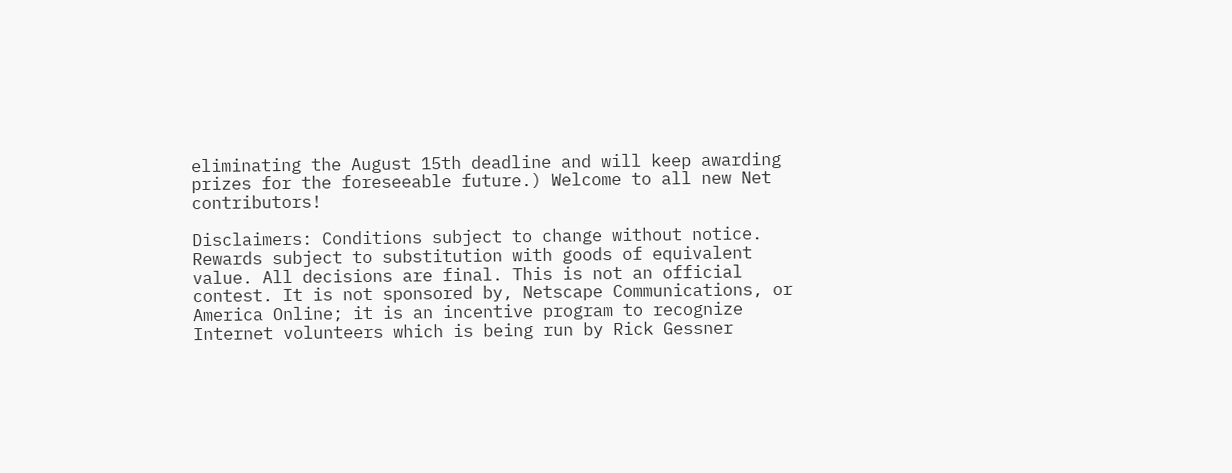eliminating the August 15th deadline and will keep awarding prizes for the foreseeable future.) Welcome to all new Net contributors!

Disclaimers: Conditions subject to change without notice. Rewards subject to substitution with goods of equivalent value. All decisions are final. This is not an official contest. It is not sponsored by, Netscape Communications, or America Online; it is an incentive program to recognize Internet volunteers which is being run by Rick Gessner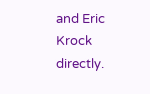and Eric Krock directly.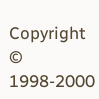Copyright © 1998-2000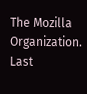The Mozilla Organization.
Last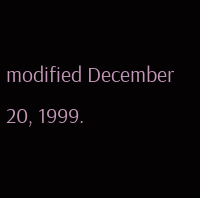modified December 20, 1999.